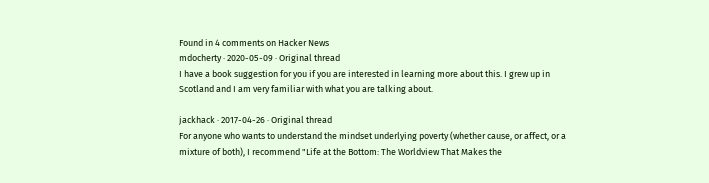Found in 4 comments on Hacker News
mdocherty · 2020-05-09 · Original thread
I have a book suggestion for you if you are interested in learning more about this. I grew up in Scotland and I am very familiar with what you are talking about.

jackhack · 2017-04-26 · Original thread
For anyone who wants to understand the mindset underlying poverty (whether cause, or affect, or a mixture of both), I recommend "Life at the Bottom: The Worldview That Makes the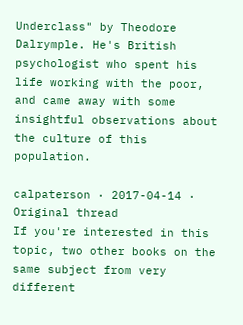Underclass" by Theodore Dalrymple. He's British psychologist who spent his life working with the poor, and came away with some insightful observations about the culture of this population.

calpaterson · 2017-04-14 · Original thread
If you're interested in this topic, two other books on the same subject from very different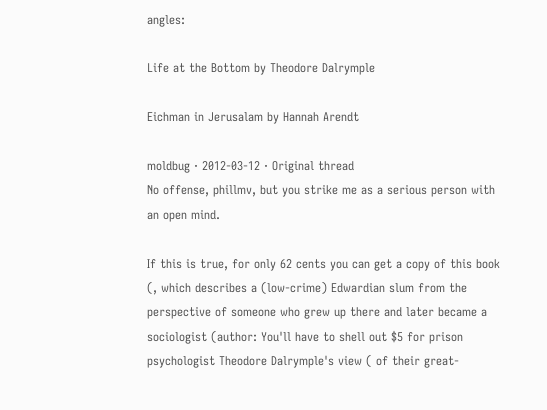angles:

Life at the Bottom by Theodore Dalrymple

Eichman in Jerusalam by Hannah Arendt

moldbug · 2012-03-12 · Original thread
No offense, phillmv, but you strike me as a serious person with an open mind.

If this is true, for only 62 cents you can get a copy of this book (, which describes a (low-crime) Edwardian slum from the perspective of someone who grew up there and later became a sociologist (author: You'll have to shell out $5 for prison psychologist Theodore Dalrymple's view ( of their great-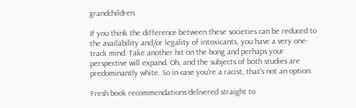grandchildren.

If you think the difference between these societies can be reduced to the availability and/or legality of intoxicants, you have a very one-track mind. Take another hit on the bong and perhaps your perspective will expand. Oh, and the subjects of both studies are predominantly white. So in case you're a racist, that's not an option.

Fresh book recommendations delivered straight to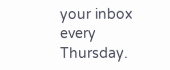your inbox every Thursday.